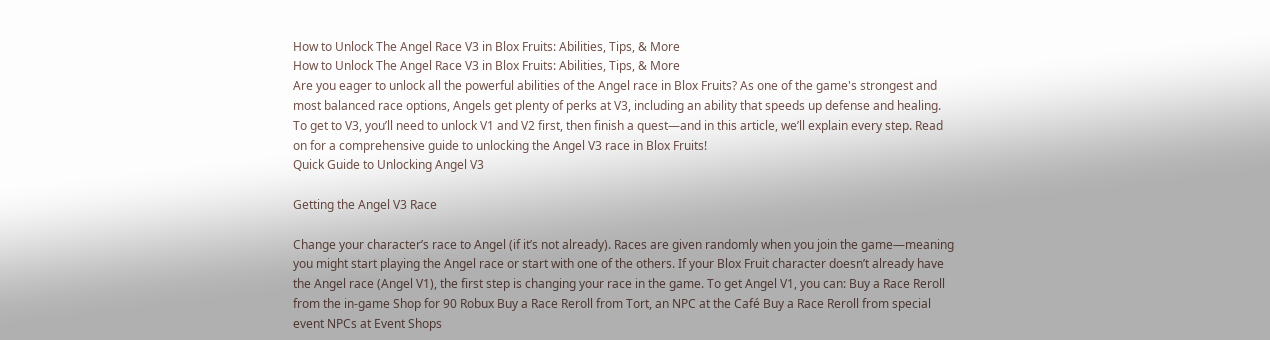How to Unlock The Angel Race V3 in Blox Fruits: Abilities, Tips, & More
How to Unlock The Angel Race V3 in Blox Fruits: Abilities, Tips, & More
Are you eager to unlock all the powerful abilities of the Angel race in Blox Fruits? As one of the game's strongest and most balanced race options, Angels get plenty of perks at V3, including an ability that speeds up defense and healing. To get to V3, you’ll need to unlock V1 and V2 first, then finish a quest—and in this article, we’ll explain every step. Read on for a comprehensive guide to unlocking the Angel V3 race in Blox Fruits!
Quick Guide to Unlocking Angel V3

Getting the Angel V3 Race

Change your character’s race to Angel (if it’s not already). Races are given randomly when you join the game—meaning you might start playing the Angel race or start with one of the others. If your Blox Fruit character doesn’t already have the Angel race (Angel V1), the first step is changing your race in the game. To get Angel V1, you can: Buy a Race Reroll from the in-game Shop for 90 Robux Buy a Race Reroll from Tort, an NPC at the Café Buy a Race Reroll from special event NPCs at Event Shops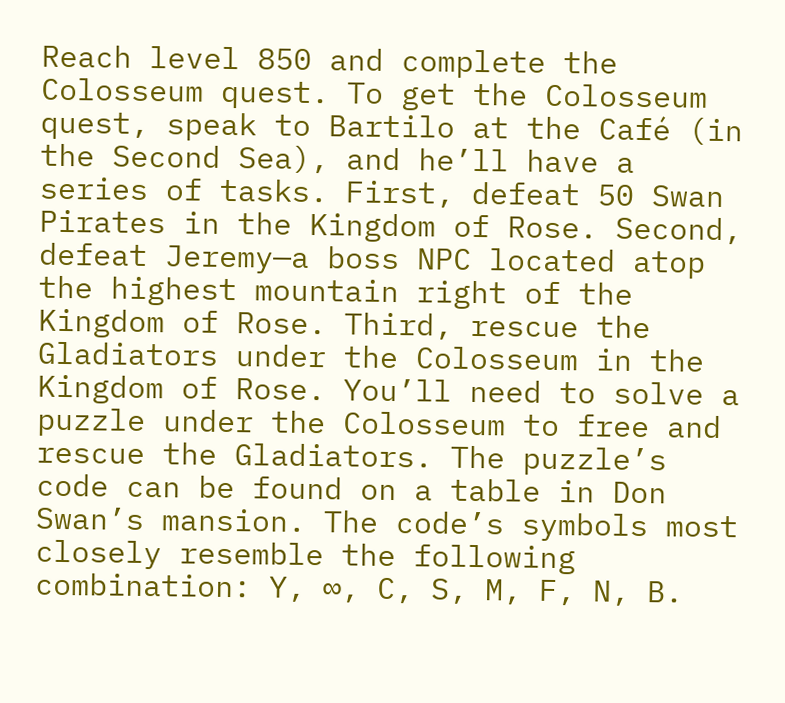Reach level 850 and complete the Colosseum quest. To get the Colosseum quest, speak to Bartilo at the Café (in the Second Sea), and he’ll have a series of tasks. First, defeat 50 Swan Pirates in the Kingdom of Rose. Second, defeat Jeremy—a boss NPC located atop the highest mountain right of the Kingdom of Rose. Third, rescue the Gladiators under the Colosseum in the Kingdom of Rose. You’ll need to solve a puzzle under the Colosseum to free and rescue the Gladiators. The puzzle’s code can be found on a table in Don Swan’s mansion. The code’s symbols most closely resemble the following combination: Y, ∞, C, S, M, F, N, B.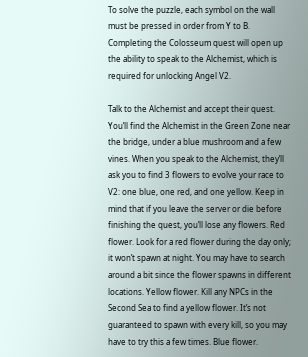To solve the puzzle, each symbol on the wall must be pressed in order from Y to B. Completing the Colosseum quest will open up the ability to speak to the Alchemist, which is required for unlocking Angel V2.

Talk to the Alchemist and accept their quest. You’ll find the Alchemist in the Green Zone near the bridge, under a blue mushroom and a few vines. When you speak to the Alchemist, they’ll ask you to find 3 flowers to evolve your race to V2: one blue, one red, and one yellow. Keep in mind that if you leave the server or die before finishing the quest, you’ll lose any flowers. Red flower. Look for a red flower during the day only; it won’t spawn at night. You may have to search around a bit since the flower spawns in different locations. Yellow flower. Kill any NPCs in the Second Sea to find a yellow flower. It’s not guaranteed to spawn with every kill, so you may have to try this a few times. Blue flower.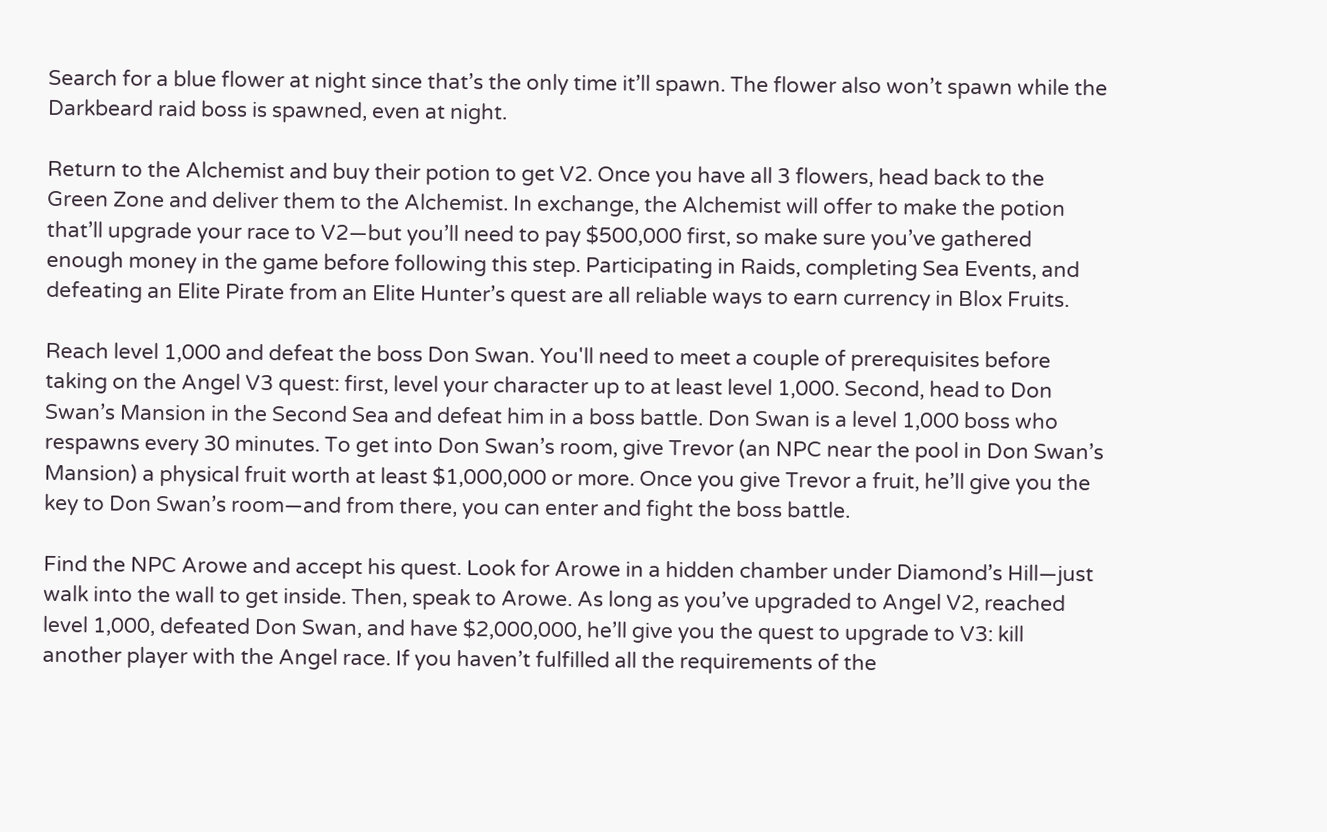Search for a blue flower at night since that’s the only time it’ll spawn. The flower also won’t spawn while the Darkbeard raid boss is spawned, even at night.

Return to the Alchemist and buy their potion to get V2. Once you have all 3 flowers, head back to the Green Zone and deliver them to the Alchemist. In exchange, the Alchemist will offer to make the potion that’ll upgrade your race to V2—but you’ll need to pay $500,000 first, so make sure you’ve gathered enough money in the game before following this step. Participating in Raids, completing Sea Events, and defeating an Elite Pirate from an Elite Hunter’s quest are all reliable ways to earn currency in Blox Fruits.

Reach level 1,000 and defeat the boss Don Swan. You'll need to meet a couple of prerequisites before taking on the Angel V3 quest: first, level your character up to at least level 1,000. Second, head to Don Swan’s Mansion in the Second Sea and defeat him in a boss battle. Don Swan is a level 1,000 boss who respawns every 30 minutes. To get into Don Swan’s room, give Trevor (an NPC near the pool in Don Swan’s Mansion) a physical fruit worth at least $1,000,000 or more. Once you give Trevor a fruit, he’ll give you the key to Don Swan’s room—and from there, you can enter and fight the boss battle.

Find the NPC Arowe and accept his quest. Look for Arowe in a hidden chamber under Diamond’s Hill—just walk into the wall to get inside. Then, speak to Arowe. As long as you’ve upgraded to Angel V2, reached level 1,000, defeated Don Swan, and have $2,000,000, he’ll give you the quest to upgrade to V3: kill another player with the Angel race. If you haven’t fulfilled all the requirements of the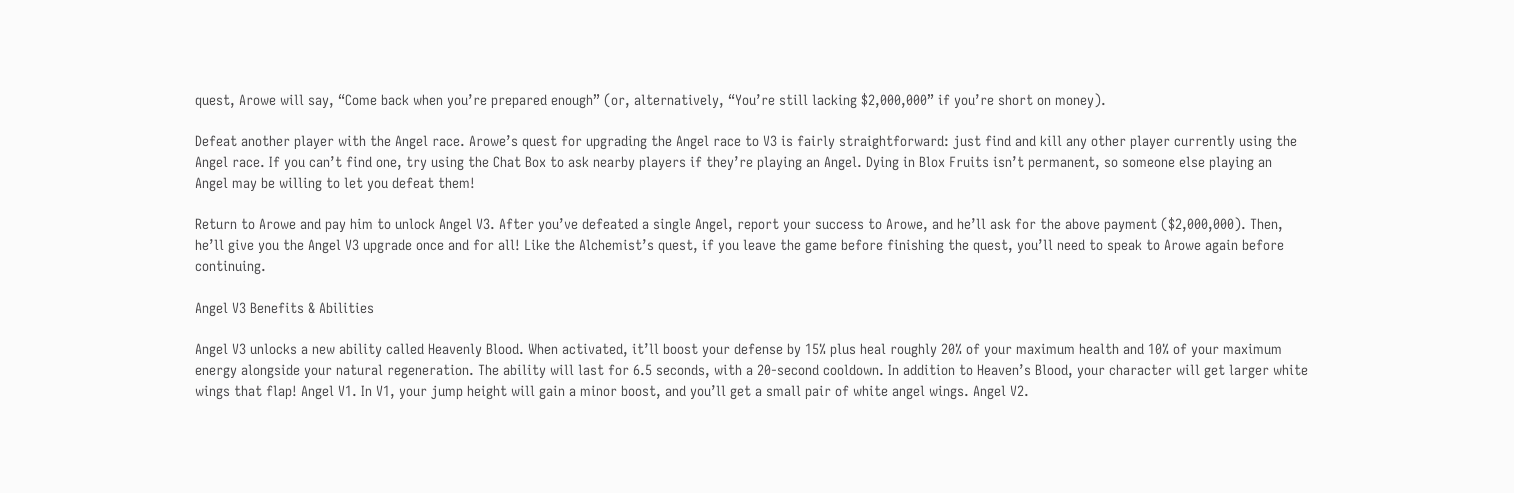quest, Arowe will say, “Come back when you’re prepared enough” (or, alternatively, “You’re still lacking $2,000,000” if you’re short on money).

Defeat another player with the Angel race. Arowe’s quest for upgrading the Angel race to V3 is fairly straightforward: just find and kill any other player currently using the Angel race. If you can’t find one, try using the Chat Box to ask nearby players if they’re playing an Angel. Dying in Blox Fruits isn’t permanent, so someone else playing an Angel may be willing to let you defeat them!

Return to Arowe and pay him to unlock Angel V3. After you’ve defeated a single Angel, report your success to Arowe, and he’ll ask for the above payment ($2,000,000). Then, he’ll give you the Angel V3 upgrade once and for all! Like the Alchemist’s quest, if you leave the game before finishing the quest, you’ll need to speak to Arowe again before continuing.

Angel V3 Benefits & Abilities

Angel V3 unlocks a new ability called Heavenly Blood. When activated, it’ll boost your defense by 15% plus heal roughly 20% of your maximum health and 10% of your maximum energy alongside your natural regeneration. The ability will last for 6.5 seconds, with a 20-second cooldown. In addition to Heaven’s Blood, your character will get larger white wings that flap! Angel V1. In V1, your jump height will gain a minor boost, and you’ll get a small pair of white angel wings. Angel V2.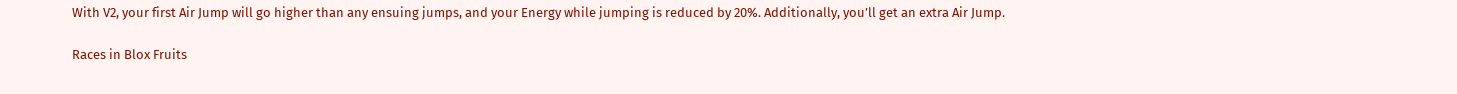With V2, your first Air Jump will go higher than any ensuing jumps, and your Energy while jumping is reduced by 20%. Additionally, you’ll get an extra Air Jump.

Races in Blox Fruits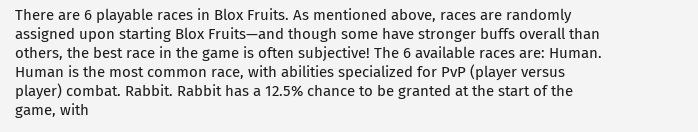There are 6 playable races in Blox Fruits. As mentioned above, races are randomly assigned upon starting Blox Fruits—and though some have stronger buffs overall than others, the best race in the game is often subjective! The 6 available races are: Human. Human is the most common race, with abilities specialized for PvP (player versus player) combat. Rabbit. Rabbit has a 12.5% chance to be granted at the start of the game, with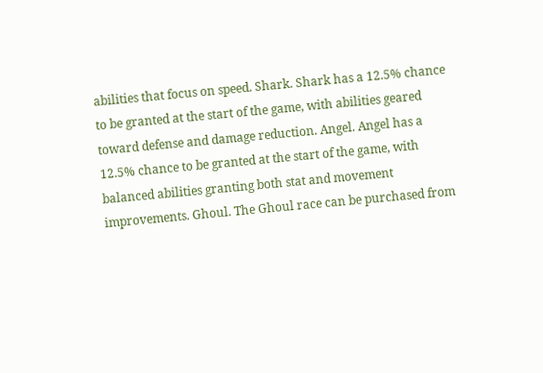abilities that focus on speed. Shark. Shark has a 12.5% chance to be granted at the start of the game, with abilities geared toward defense and damage reduction. Angel. Angel has a 12.5% chance to be granted at the start of the game, with balanced abilities granting both stat and movement improvements. Ghoul. The Ghoul race can be purchased from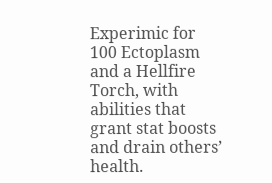Experimic for 100 Ectoplasm and a Hellfire Torch, with abilities that grant stat boosts and drain others’ health.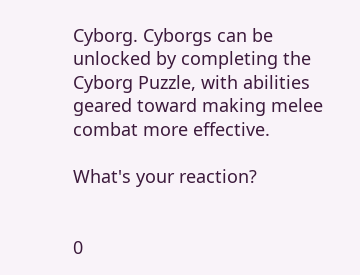Cyborg. Cyborgs can be unlocked by completing the Cyborg Puzzle, with abilities geared toward making melee combat more effective.

What's your reaction?


0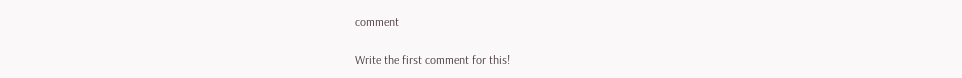comment

Write the first comment for this!